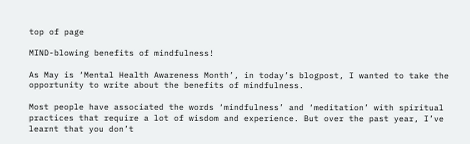top of page

MIND-blowing benefits of mindfulness!

As May is ‘Mental Health Awareness Month’, in today’s blogpost, I wanted to take the opportunity to write about the benefits of mindfulness.

Most people have associated the words ‘mindfulness’ and ‘meditation’ with spiritual practices that require a lot of wisdom and experience. But over the past year, I’ve learnt that you don’t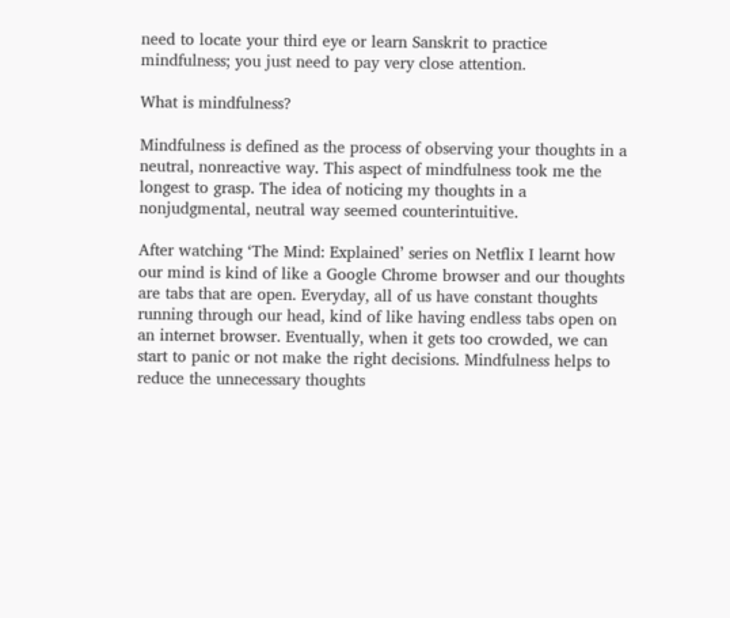need to locate your third eye or learn Sanskrit to practice mindfulness; you just need to pay very close attention.

What is mindfulness?

Mindfulness is defined as the process of observing your thoughts in a neutral, nonreactive way. This aspect of mindfulness took me the longest to grasp. The idea of noticing my thoughts in a nonjudgmental, neutral way seemed counterintuitive.

After watching ‘The Mind: Explained’ series on Netflix I learnt how our mind is kind of like a Google Chrome browser and our thoughts are tabs that are open. Everyday, all of us have constant thoughts running through our head, kind of like having endless tabs open on an internet browser. Eventually, when it gets too crowded, we can start to panic or not make the right decisions. Mindfulness helps to reduce the unnecessary thoughts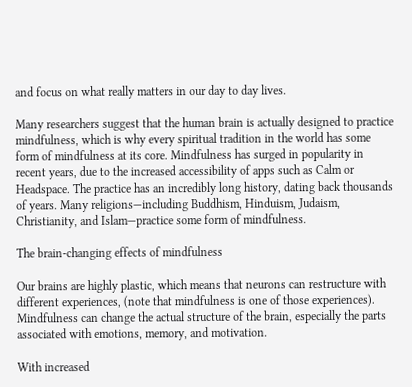and focus on what really matters in our day to day lives.

Many researchers suggest that the human brain is actually designed to practice mindfulness, which is why every spiritual tradition in the world has some form of mindfulness at its core. Mindfulness has surged in popularity in recent years, due to the increased accessibility of apps such as Calm or Headspace. The practice has an incredibly long history, dating back thousands of years. Many religions—including Buddhism, Hinduism, Judaism, Christianity, and Islam—practice some form of mindfulness.

The brain-changing effects of mindfulness

Our brains are highly plastic, which means that neurons can restructure with different experiences, (note that mindfulness is one of those experiences). Mindfulness can change the actual structure of the brain, especially the parts associated with emotions, memory, and motivation.

With increased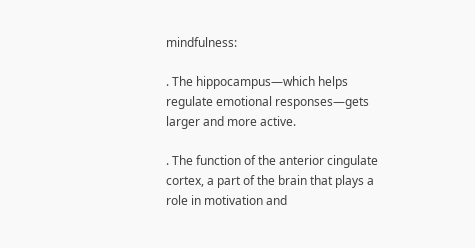mindfulness:

. The hippocampus—which helps regulate emotional responses—gets larger and more active.

. The function of the anterior cingulate cortex, a part of the brain that plays a role in motivation and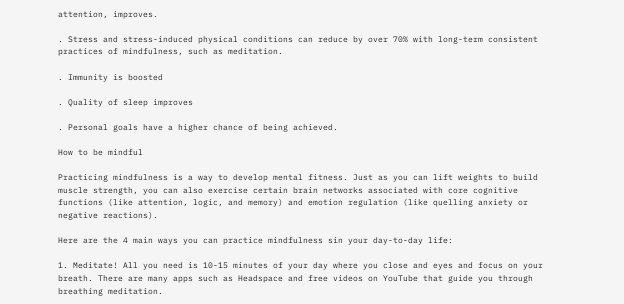attention, improves.

. Stress and stress-induced physical conditions can reduce by over 70% with long-term consistent practices of mindfulness, such as meditation.

. Immunity is boosted

. Quality of sleep improves

. Personal goals have a higher chance of being achieved.

How to be mindful

Practicing mindfulness is a way to develop mental fitness. Just as you can lift weights to build muscle strength, you can also exercise certain brain networks associated with core cognitive functions (like attention, logic, and memory) and emotion regulation (like quelling anxiety or negative reactions).

Here are the 4 main ways you can practice mindfulness sin your day-to-day life:

1. Meditate! All you need is 10-15 minutes of your day where you close and eyes and focus on your breath. There are many apps such as Headspace and free videos on YouTube that guide you through breathing meditation.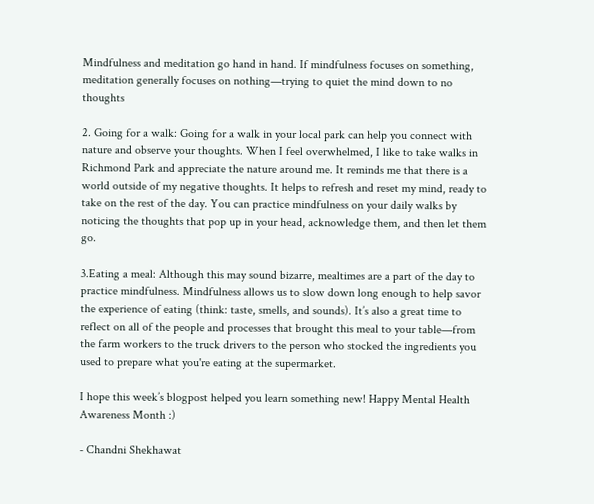Mindfulness and meditation go hand in hand. If mindfulness focuses on something, meditation generally focuses on nothing—trying to quiet the mind down to no thoughts

2. Going for a walk: Going for a walk in your local park can help you connect with nature and observe your thoughts. When I feel overwhelmed, I like to take walks in Richmond Park and appreciate the nature around me. It reminds me that there is a world outside of my negative thoughts. It helps to refresh and reset my mind, ready to take on the rest of the day. You can practice mindfulness on your daily walks by noticing the thoughts that pop up in your head, acknowledge them, and then let them go.

3.Eating a meal: Although this may sound bizarre, mealtimes are a part of the day to practice mindfulness. Mindfulness allows us to slow down long enough to help savor the experience of eating (think: taste, smells, and sounds). It’s also a great time to reflect on all of the people and processes that brought this meal to your table—from the farm workers to the truck drivers to the person who stocked the ingredients you used to prepare what you're eating at the supermarket.

I hope this week’s blogpost helped you learn something new! Happy Mental Health Awareness Month :)

- Chandni Shekhawat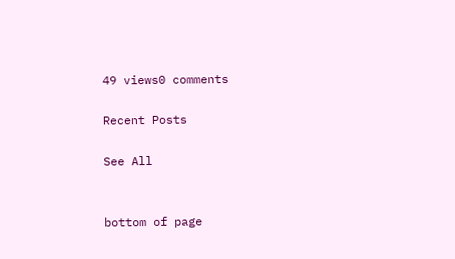49 views0 comments

Recent Posts

See All


bottom of page